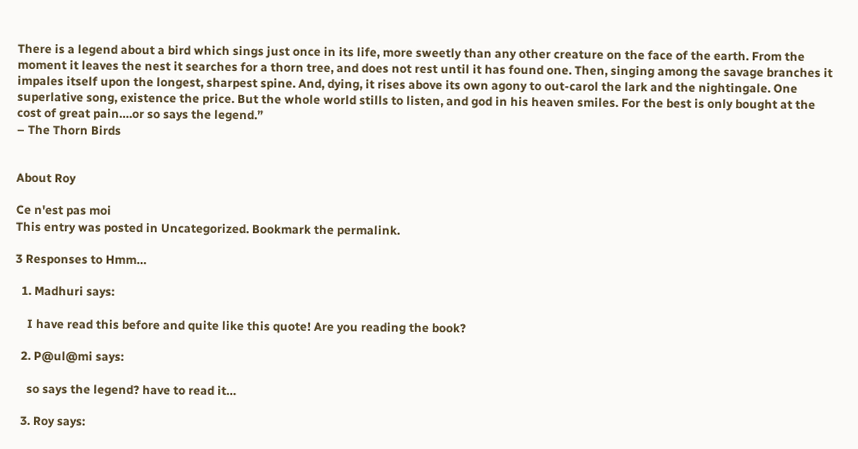There is a legend about a bird which sings just once in its life, more sweetly than any other creature on the face of the earth. From the moment it leaves the nest it searches for a thorn tree, and does not rest until it has found one. Then, singing among the savage branches it impales itself upon the longest, sharpest spine. And, dying, it rises above its own agony to out-carol the lark and the nightingale. One superlative song, existence the price. But the whole world stills to listen, and god in his heaven smiles. For the best is only bought at the cost of great pain….or so says the legend.”
– The Thorn Birds


About Roy

Ce n'est pas moi
This entry was posted in Uncategorized. Bookmark the permalink.

3 Responses to Hmm…

  1. Madhuri says:

    I have read this before and quite like this quote! Are you reading the book?

  2. P@ul@mi says:

    so says the legend? have to read it…

  3. Roy says: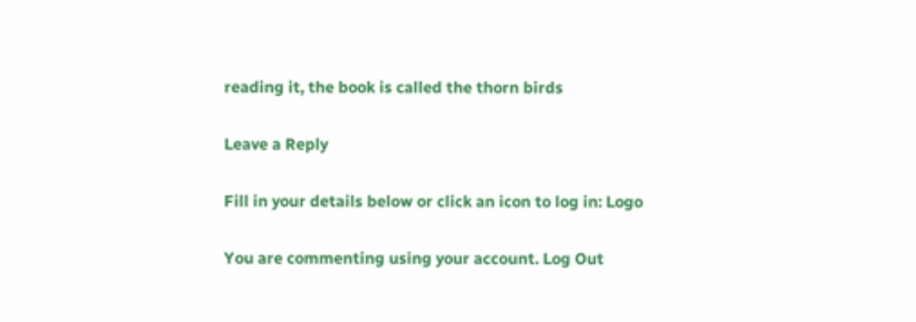reading it, the book is called the thorn birds

Leave a Reply

Fill in your details below or click an icon to log in: Logo

You are commenting using your account. Log Out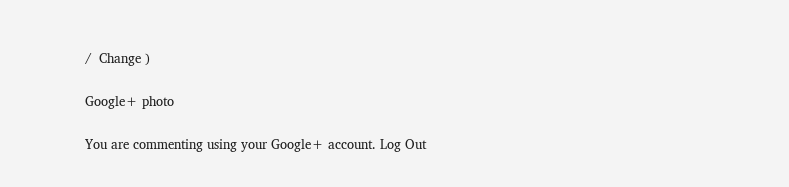/  Change )

Google+ photo

You are commenting using your Google+ account. Log Out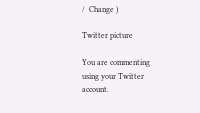/  Change )

Twitter picture

You are commenting using your Twitter account.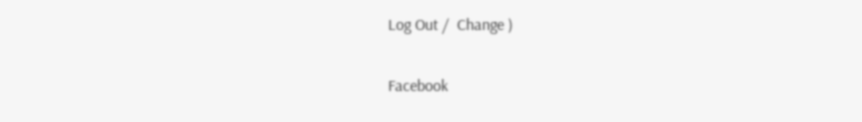Log Out /  Change )

Facebook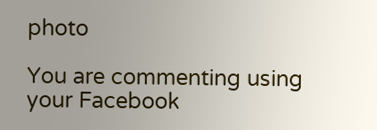photo

You are commenting using your Facebook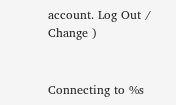account. Log Out /  Change )


Connecting to %s